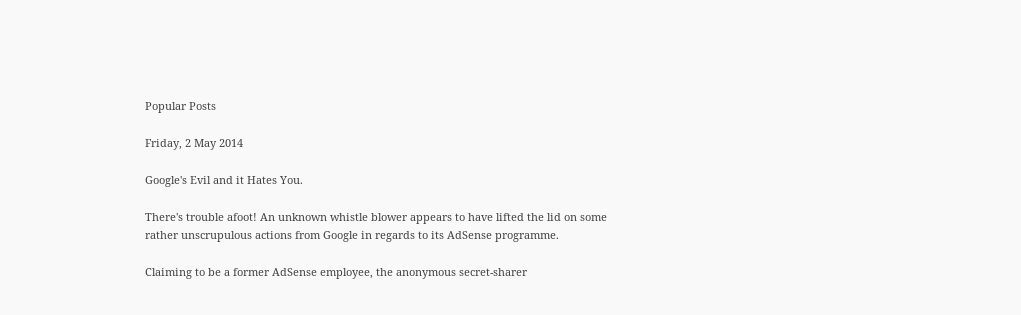Popular Posts

Friday, 2 May 2014

Google's Evil and it Hates You.

There's trouble afoot! An unknown whistle blower appears to have lifted the lid on some rather unscrupulous actions from Google in regards to its AdSense programme.

Claiming to be a former AdSense employee, the anonymous secret-sharer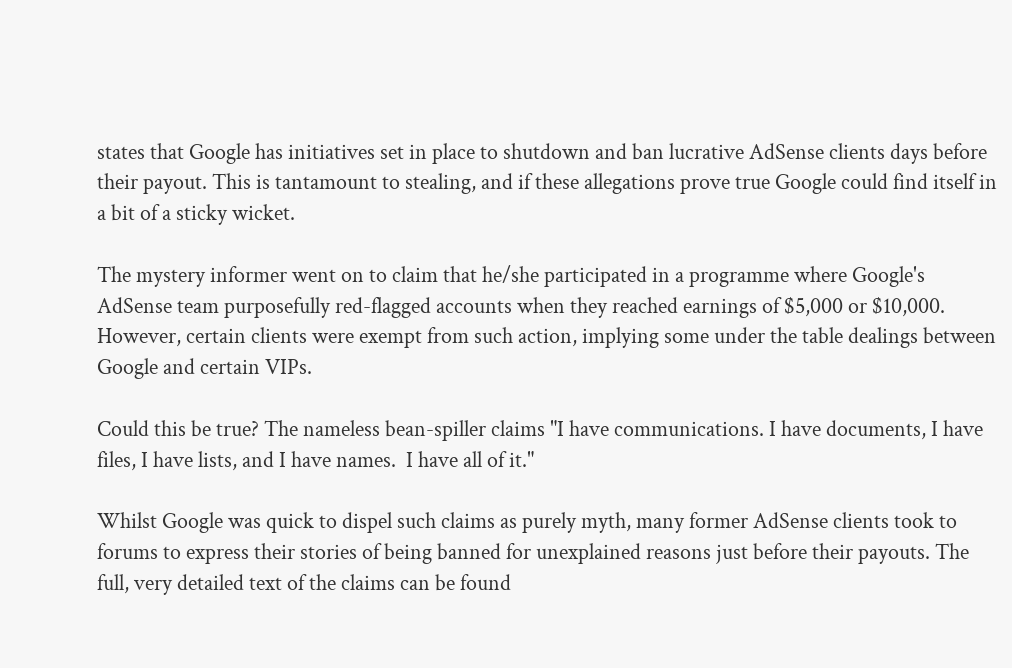states that Google has initiatives set in place to shutdown and ban lucrative AdSense clients days before their payout. This is tantamount to stealing, and if these allegations prove true Google could find itself in a bit of a sticky wicket.

The mystery informer went on to claim that he/she participated in a programme where Google's AdSense team purposefully red-flagged accounts when they reached earnings of $5,000 or $10,000. However, certain clients were exempt from such action, implying some under the table dealings between Google and certain VIPs.

Could this be true? The nameless bean-spiller claims "I have communications. I have documents, I have files, I have lists, and I have names.  I have all of it."

Whilst Google was quick to dispel such claims as purely myth, many former AdSense clients took to forums to express their stories of being banned for unexplained reasons just before their payouts. The full, very detailed text of the claims can be found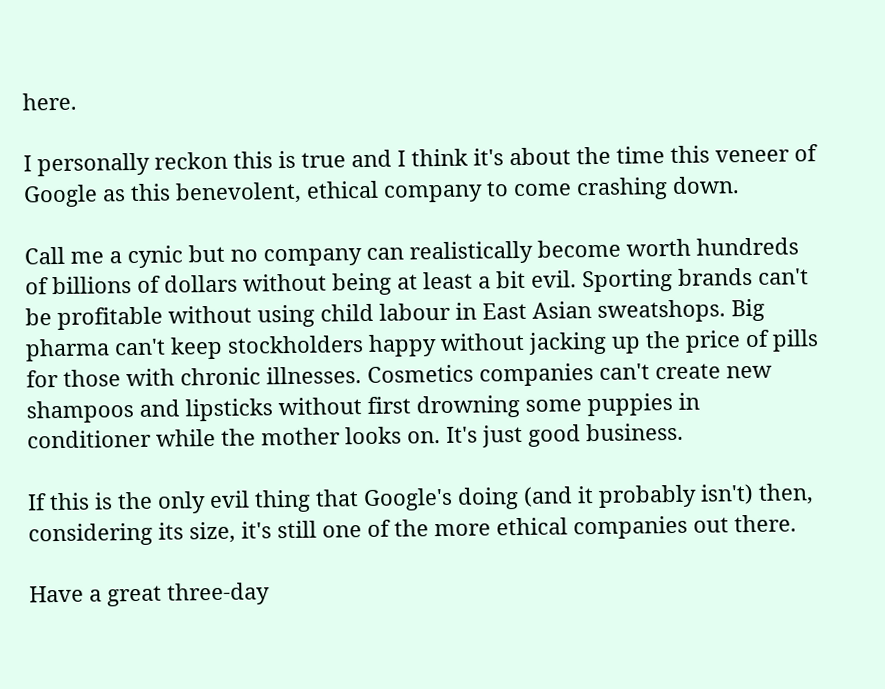here.

I personally reckon this is true and I think it's about the time this veneer of Google as this benevolent, ethical company to come crashing down.

Call me a cynic but no company can realistically become worth hundreds of billions of dollars without being at least a bit evil. Sporting brands can't be profitable without using child labour in East Asian sweatshops. Big pharma can't keep stockholders happy without jacking up the price of pills for those with chronic illnesses. Cosmetics companies can't create new shampoos and lipsticks without first drowning some puppies in conditioner while the mother looks on. It's just good business.

If this is the only evil thing that Google's doing (and it probably isn't) then, considering its size, it's still one of the more ethical companies out there.

Have a great three-day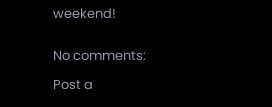weekend!


No comments:

Post a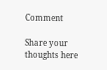Comment

Share your thoughts here